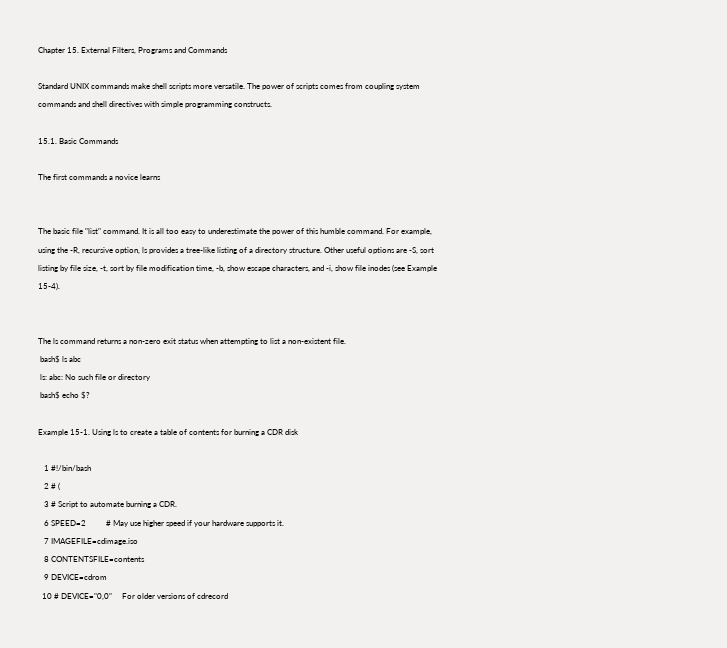Chapter 15. External Filters, Programs and Commands

Standard UNIX commands make shell scripts more versatile. The power of scripts comes from coupling system commands and shell directives with simple programming constructs.

15.1. Basic Commands

The first commands a novice learns


The basic file "list" command. It is all too easy to underestimate the power of this humble command. For example, using the -R, recursive option, ls provides a tree-like listing of a directory structure. Other useful options are -S, sort listing by file size, -t, sort by file modification time, -b, show escape characters, and -i, show file inodes (see Example 15-4).


The ls command returns a non-zero exit status when attempting to list a non-existent file.
 bash$ ls abc
 ls: abc: No such file or directory
 bash$ echo $?

Example 15-1. Using ls to create a table of contents for burning a CDR disk

   1 #!/bin/bash
   2 # (
   3 # Script to automate burning a CDR.
   6 SPEED=2          # May use higher speed if your hardware supports it.
   7 IMAGEFILE=cdimage.iso
   8 CONTENTSFILE=contents
   9 DEVICE=cdrom
  10 # DEVICE="0,0"     For older versions of cdrecord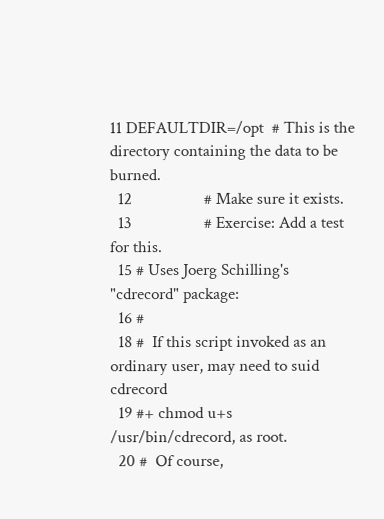11 DEFAULTDIR=/opt  # This is the directory containing the data to be burned.
  12                  # Make sure it exists.
  13                  # Exercise: Add a test for this.
  15 # Uses Joerg Schilling's "cdrecord" package:
  16 #
  18 #  If this script invoked as an ordinary user, may need to suid cdrecord
  19 #+ chmod u+s /usr/bin/cdrecord, as root.
  20 #  Of course,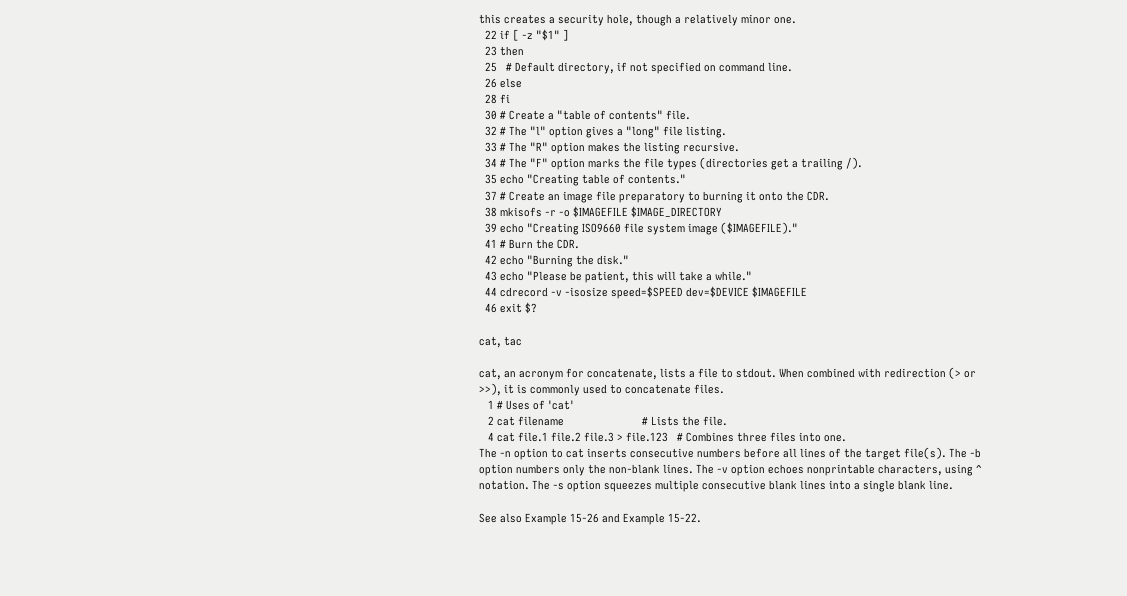this creates a security hole, though a relatively minor one.
  22 if [ -z "$1" ]
  23 then
  25   # Default directory, if not specified on command line.
  26 else
  28 fi
  30 # Create a "table of contents" file.
  32 # The "l" option gives a "long" file listing.
  33 # The "R" option makes the listing recursive.
  34 # The "F" option marks the file types (directories get a trailing /).
  35 echo "Creating table of contents."
  37 # Create an image file preparatory to burning it onto the CDR.
  38 mkisofs -r -o $IMAGEFILE $IMAGE_DIRECTORY
  39 echo "Creating ISO9660 file system image ($IMAGEFILE)."
  41 # Burn the CDR.
  42 echo "Burning the disk."
  43 echo "Please be patient, this will take a while."
  44 cdrecord -v -isosize speed=$SPEED dev=$DEVICE $IMAGEFILE
  46 exit $?

cat, tac

cat, an acronym for concatenate, lists a file to stdout. When combined with redirection (> or >>), it is commonly used to concatenate files.
   1 # Uses of 'cat'
   2 cat filename                          # Lists the file.
   4 cat file.1 file.2 file.3 > file.123   # Combines three files into one.
The -n option to cat inserts consecutive numbers before all lines of the target file(s). The -b option numbers only the non-blank lines. The -v option echoes nonprintable characters, using ^ notation. The -s option squeezes multiple consecutive blank lines into a single blank line.

See also Example 15-26 and Example 15-22.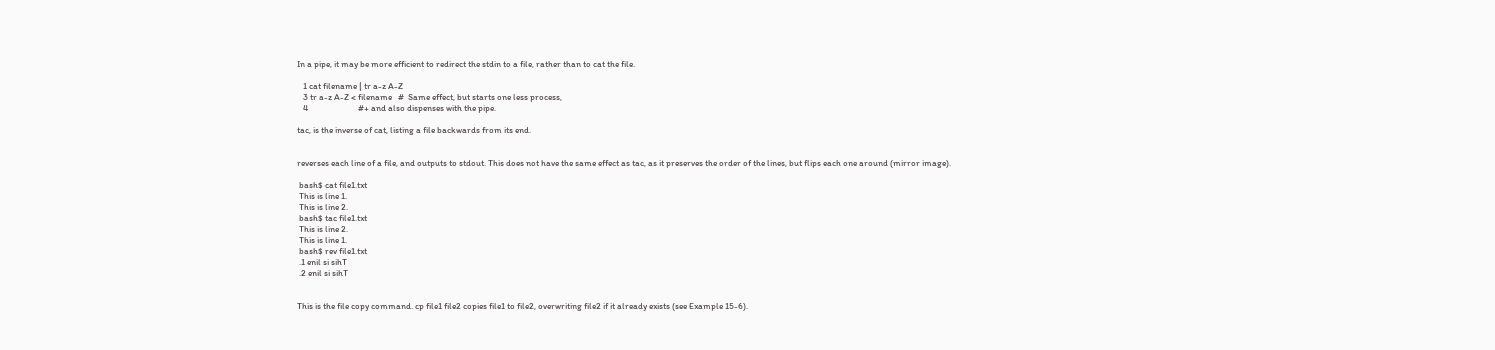In a pipe, it may be more efficient to redirect the stdin to a file, rather than to cat the file.

   1 cat filename | tr a-z A-Z
   3 tr a-z A-Z < filename   #  Same effect, but starts one less process,
   4                         #+ and also dispenses with the pipe.

tac, is the inverse of cat, listing a file backwards from its end.


reverses each line of a file, and outputs to stdout. This does not have the same effect as tac, as it preserves the order of the lines, but flips each one around (mirror image).

 bash$ cat file1.txt
 This is line 1.
 This is line 2.
 bash$ tac file1.txt
 This is line 2.
 This is line 1.
 bash$ rev file1.txt
 .1 enil si sihT
 .2 enil si sihT


This is the file copy command. cp file1 file2 copies file1 to file2, overwriting file2 if it already exists (see Example 15-6).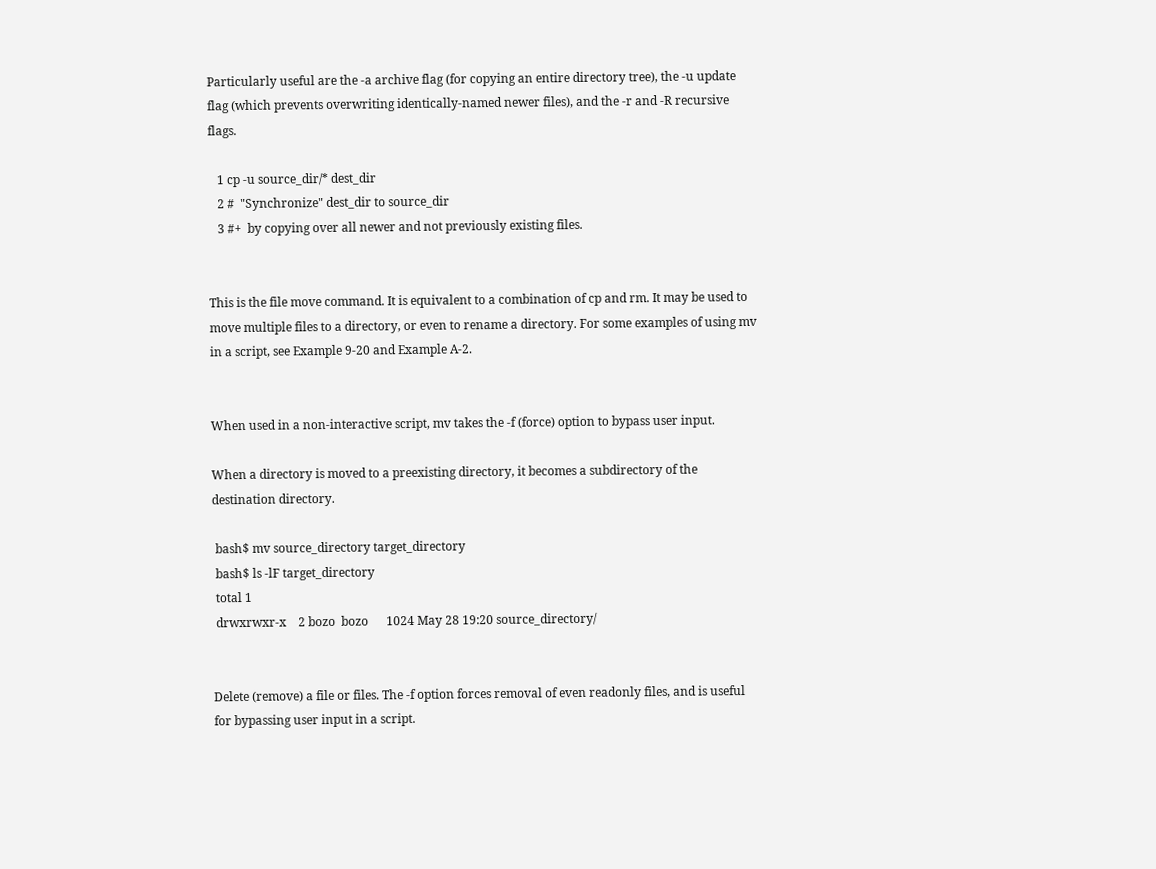Particularly useful are the -a archive flag (for copying an entire directory tree), the -u update flag (which prevents overwriting identically-named newer files), and the -r and -R recursive flags.

   1 cp -u source_dir/* dest_dir
   2 #  "Synchronize" dest_dir to source_dir
   3 #+  by copying over all newer and not previously existing files.


This is the file move command. It is equivalent to a combination of cp and rm. It may be used to move multiple files to a directory, or even to rename a directory. For some examples of using mv in a script, see Example 9-20 and Example A-2.


When used in a non-interactive script, mv takes the -f (force) option to bypass user input.

When a directory is moved to a preexisting directory, it becomes a subdirectory of the destination directory.

 bash$ mv source_directory target_directory
 bash$ ls -lF target_directory
 total 1
 drwxrwxr-x    2 bozo  bozo      1024 May 28 19:20 source_directory/


Delete (remove) a file or files. The -f option forces removal of even readonly files, and is useful for bypassing user input in a script.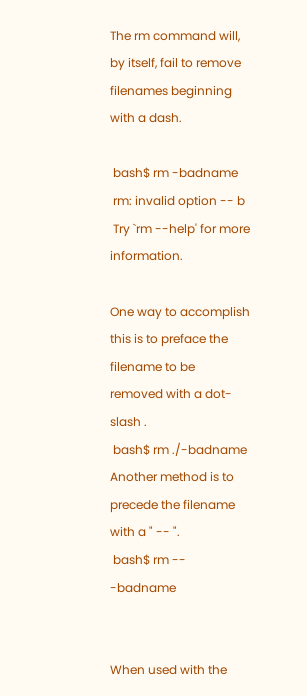The rm command will, by itself, fail to remove filenames beginning with a dash.

 bash$ rm -badname
 rm: invalid option -- b
 Try `rm --help' for more information.

One way to accomplish this is to preface the filename to be removed with a dot-slash .
 bash$ rm ./-badname
Another method is to precede the filename with a " -- ".
 bash$ rm -- -badname


When used with the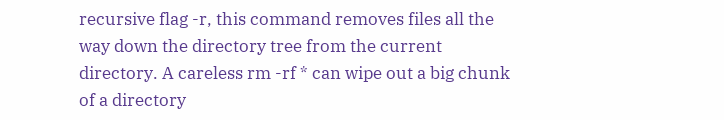recursive flag -r, this command removes files all the way down the directory tree from the current directory. A careless rm -rf * can wipe out a big chunk of a directory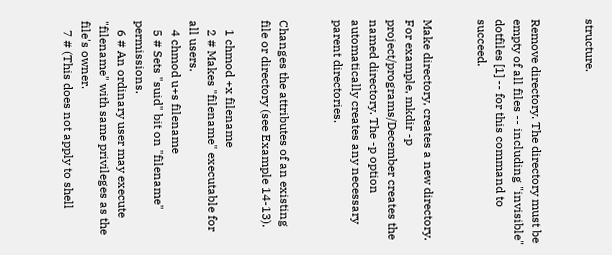structure.


Remove directory. The directory must be empty of all files -- including "invisible" dotfiles [1] -- for this command to succeed.


Make directory, creates a new directory. For example, mkdir -p project/programs/December creates the named directory. The -p option automatically creates any necessary parent directories.


Changes the attributes of an existing file or directory (see Example 14-13).

   1 chmod +x filename
   2 # Makes "filename" executable for all users.
   4 chmod u+s filename
   5 # Sets "suid" bit on "filename" permissions.
   6 # An ordinary user may execute "filename" with same privileges as the file's owner.
   7 # (This does not apply to shell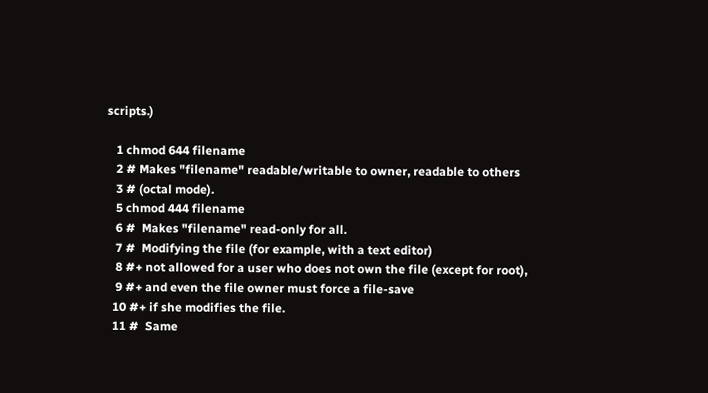scripts.)

   1 chmod 644 filename
   2 # Makes "filename" readable/writable to owner, readable to others
   3 # (octal mode).
   5 chmod 444 filename
   6 #  Makes "filename" read-only for all.
   7 #  Modifying the file (for example, with a text editor)
   8 #+ not allowed for a user who does not own the file (except for root),
   9 #+ and even the file owner must force a file-save
  10 #+ if she modifies the file.
  11 #  Same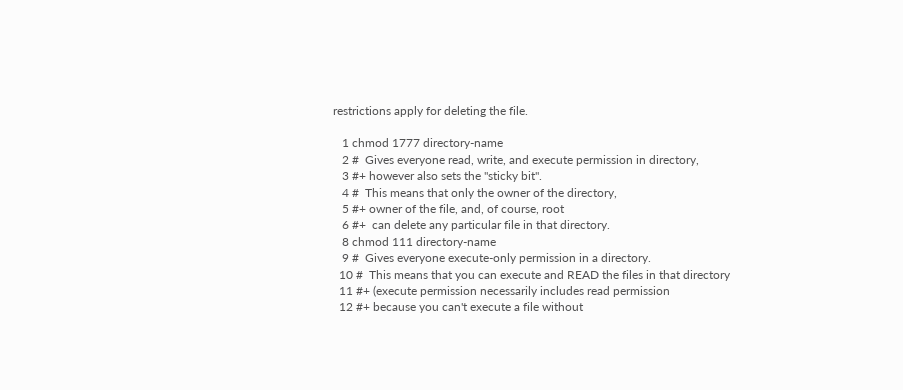restrictions apply for deleting the file.

   1 chmod 1777 directory-name
   2 #  Gives everyone read, write, and execute permission in directory,
   3 #+ however also sets the "sticky bit".
   4 #  This means that only the owner of the directory,
   5 #+ owner of the file, and, of course, root
   6 #+  can delete any particular file in that directory.
   8 chmod 111 directory-name
   9 #  Gives everyone execute-only permission in a directory.
  10 #  This means that you can execute and READ the files in that directory
  11 #+ (execute permission necessarily includes read permission
  12 #+ because you can't execute a file without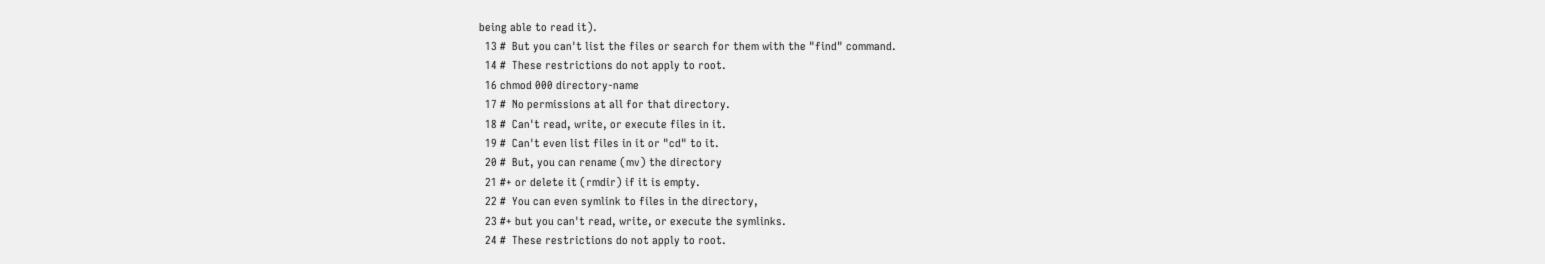being able to read it).
  13 #  But you can't list the files or search for them with the "find" command.
  14 #  These restrictions do not apply to root.
  16 chmod 000 directory-name
  17 #  No permissions at all for that directory.
  18 #  Can't read, write, or execute files in it.
  19 #  Can't even list files in it or "cd" to it.
  20 #  But, you can rename (mv) the directory
  21 #+ or delete it (rmdir) if it is empty.
  22 #  You can even symlink to files in the directory,
  23 #+ but you can't read, write, or execute the symlinks.
  24 #  These restrictions do not apply to root.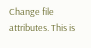Change file attributes. This is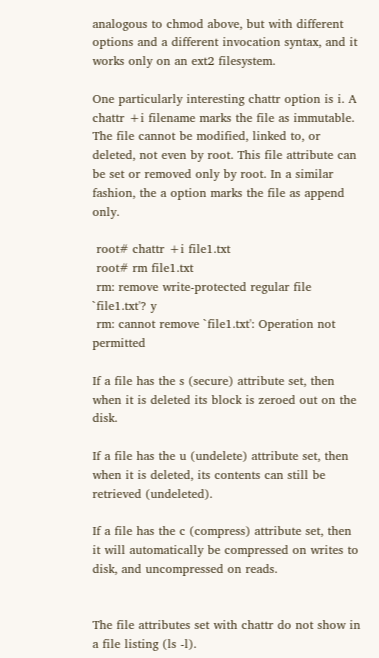analogous to chmod above, but with different options and a different invocation syntax, and it works only on an ext2 filesystem.

One particularly interesting chattr option is i. A chattr +i filename marks the file as immutable. The file cannot be modified, linked to, or deleted, not even by root. This file attribute can be set or removed only by root. In a similar fashion, the a option marks the file as append only.

 root# chattr +i file1.txt
 root# rm file1.txt
 rm: remove write-protected regular file `file1.txt'? y
 rm: cannot remove `file1.txt': Operation not permitted

If a file has the s (secure) attribute set, then when it is deleted its block is zeroed out on the disk.

If a file has the u (undelete) attribute set, then when it is deleted, its contents can still be retrieved (undeleted).

If a file has the c (compress) attribute set, then it will automatically be compressed on writes to disk, and uncompressed on reads.


The file attributes set with chattr do not show in a file listing (ls -l).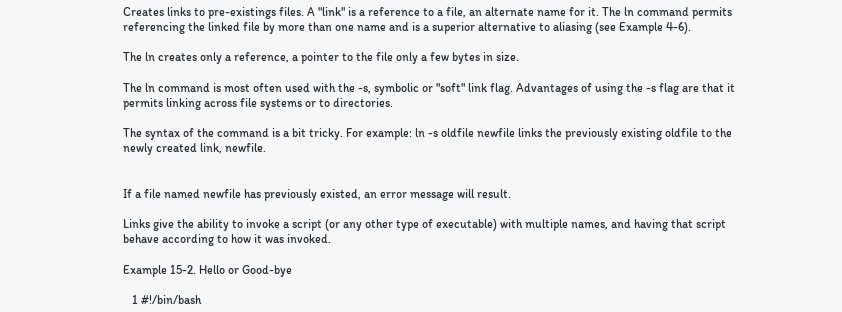Creates links to pre-existings files. A "link" is a reference to a file, an alternate name for it. The ln command permits referencing the linked file by more than one name and is a superior alternative to aliasing (see Example 4-6).

The ln creates only a reference, a pointer to the file only a few bytes in size.

The ln command is most often used with the -s, symbolic or "soft" link flag. Advantages of using the -s flag are that it permits linking across file systems or to directories.

The syntax of the command is a bit tricky. For example: ln -s oldfile newfile links the previously existing oldfile to the newly created link, newfile.


If a file named newfile has previously existed, an error message will result.

Links give the ability to invoke a script (or any other type of executable) with multiple names, and having that script behave according to how it was invoked.

Example 15-2. Hello or Good-bye

   1 #!/bin/bash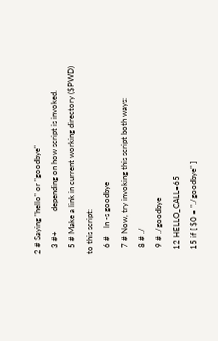2 # Saying "hello" or "goodbye"
   3 #+          depending on how script is invoked.
   5 # Make a link in current working directory ($PWD) to this script:
   6 #    ln -s goodbye
   7 # Now, try invoking this script both ways:
   8 # ./
   9 # ./goodbye
  12 HELLO_CALL=65
  15 if [ $0 = "./goodbye" ]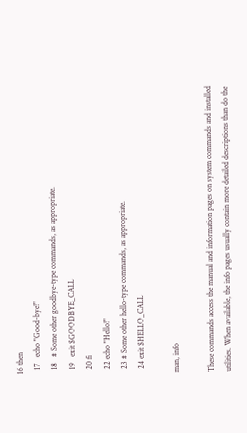16 then
  17   echo "Good-bye!"
  18   # Some other goodbye-type commands, as appropriate.
  19   exit $GOODBYE_CALL
  20 fi
  22 echo "Hello!"
  23 # Some other hello-type commands, as appropriate.
  24 exit $HELLO_CALL

man, info

These commands access the manual and information pages on system commands and installed utilities. When available, the info pages usually contain more detailed descriptions than do the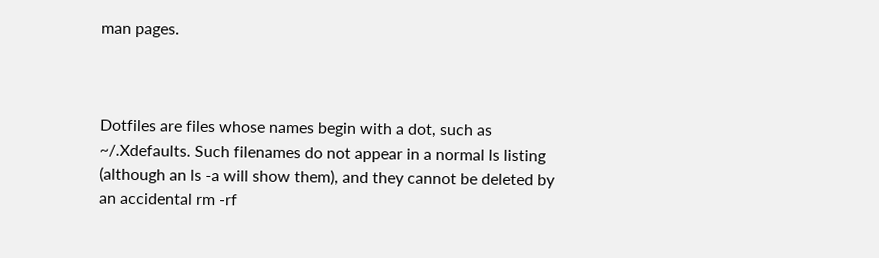man pages.



Dotfiles are files whose names begin with a dot, such as ~/.Xdefaults. Such filenames do not appear in a normal ls listing (although an ls -a will show them), and they cannot be deleted by an accidental rm -rf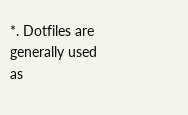*. Dotfiles are generally used as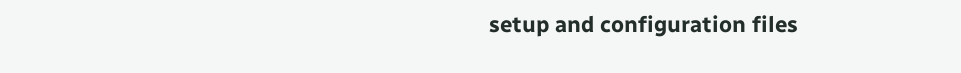setup and configuration files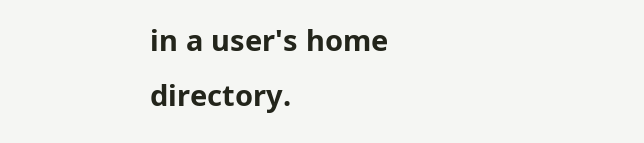in a user's home directory.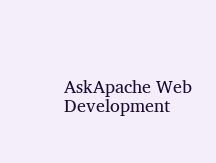AskApache Web Development